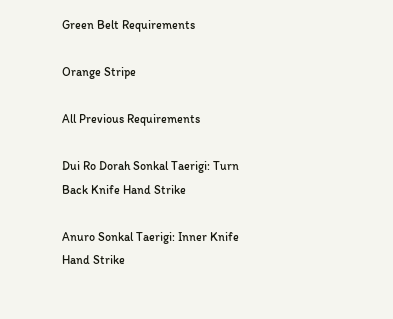Green Belt Requirements

Orange Stripe

All Previous Requirements

Dui Ro Dorah Sonkal Taerigi: Turn Back Knife Hand Strike

Anuro Sonkal Taerigi: Inner Knife Hand Strike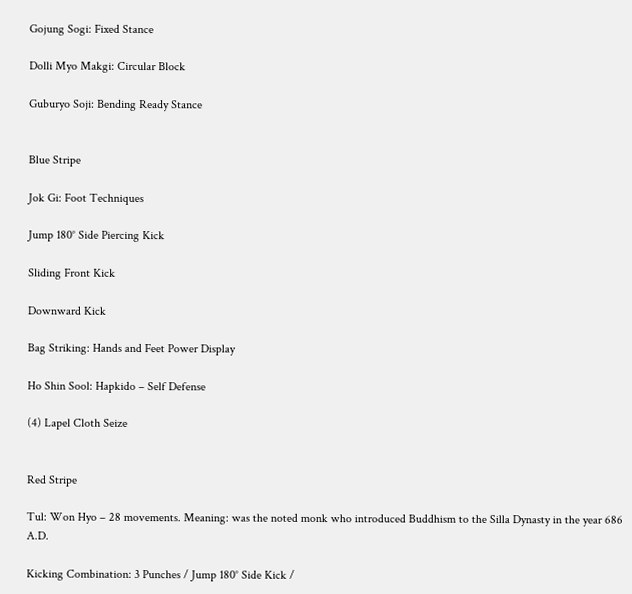Gojung Sogi: Fixed Stance

Dolli Myo Makgi: Circular Block

Guburyo Soji: Bending Ready Stance


Blue Stripe

Jok Gi: Foot Techniques

Jump 180° Side Piercing Kick

Sliding Front Kick

Downward Kick

Bag Striking: Hands and Feet Power Display

Ho Shin Sool: Hapkido – Self Defense

(4) Lapel Cloth Seize


Red Stripe

Tul: Won Hyo – 28 movements. Meaning: was the noted monk who introduced Buddhism to the Silla Dynasty in the year 686 A.D.

Kicking Combination: 3 Punches / Jump 180° Side Kick /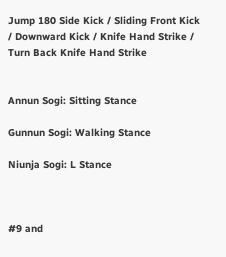Jump 180 Side Kick / Sliding Front Kick / Downward Kick / Knife Hand Strike / Turn Back Knife Hand Strike


Annun Sogi: Sitting Stance

Gunnun Sogi: Walking Stance

Niunja Sogi: L Stance



#9 and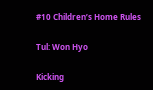#10 Children’s Home Rules

Tul: Won Hyo

Kicking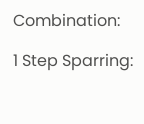Combination:

1 Step Sparring: